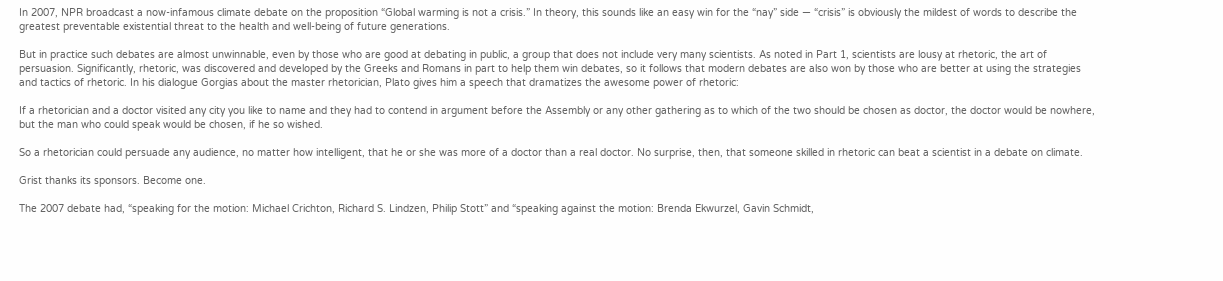In 2007, NPR broadcast a now-infamous climate debate on the proposition “Global warming is not a crisis.” In theory, this sounds like an easy win for the “nay” side — “crisis” is obviously the mildest of words to describe the greatest preventable existential threat to the health and well-being of future generations.

But in practice such debates are almost unwinnable, even by those who are good at debating in public, a group that does not include very many scientists. As noted in Part 1, scientists are lousy at rhetoric, the art of persuasion. Significantly, rhetoric, was discovered and developed by the Greeks and Romans in part to help them win debates, so it follows that modern debates are also won by those who are better at using the strategies and tactics of rhetoric. In his dialogue Gorgias about the master rhetorician, Plato gives him a speech that dramatizes the awesome power of rhetoric:

If a rhetorician and a doctor visited any city you like to name and they had to contend in argument before the Assembly or any other gathering as to which of the two should be chosen as doctor, the doctor would be nowhere, but the man who could speak would be chosen, if he so wished.

So a rhetorician could persuade any audience, no matter how intelligent, that he or she was more of a doctor than a real doctor. No surprise, then, that someone skilled in rhetoric can beat a scientist in a debate on climate.

Grist thanks its sponsors. Become one.

The 2007 debate had, “speaking for the motion: Michael Crichton, Richard S. Lindzen, Philip Stott” and “speaking against the motion: Brenda Ekwurzel, Gavin Schmidt,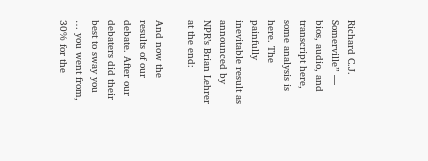Richard C.J. Somerville” — bios, audio, and transcript here, some analysis is here. The painfully inevitable result as announced by NPR’s Brian Lehrer at the end:

And now the results of our debate. After our debaters did their best to sway you … you went from, 30% for the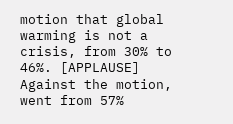motion that global warming is not a crisis, from 30% to 46%. [APPLAUSE] Against the motion, went from 57%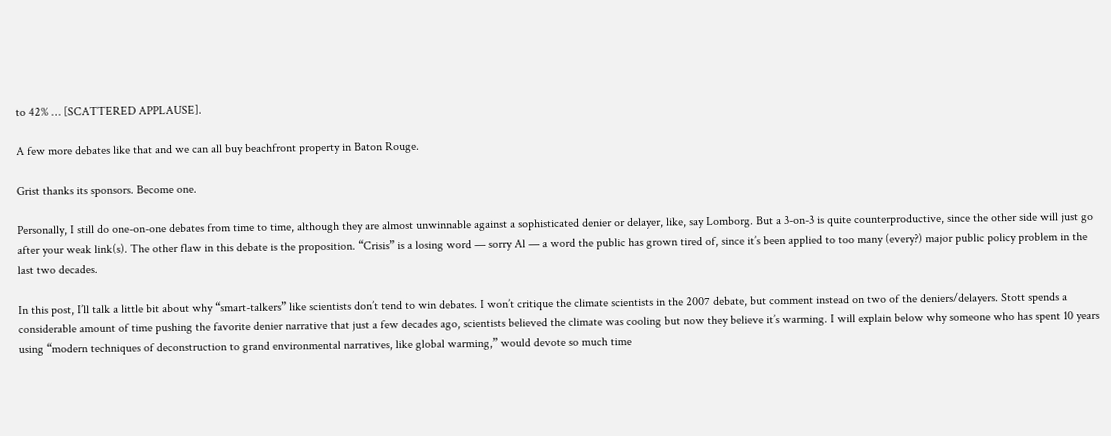to 42% … [SCATTERED APPLAUSE].

A few more debates like that and we can all buy beachfront property in Baton Rouge.

Grist thanks its sponsors. Become one.

Personally, I still do one-on-one debates from time to time, although they are almost unwinnable against a sophisticated denier or delayer, like, say Lomborg. But a 3-on-3 is quite counterproductive, since the other side will just go after your weak link(s). The other flaw in this debate is the proposition. “Crisis” is a losing word — sorry Al — a word the public has grown tired of, since it’s been applied to too many (every?) major public policy problem in the last two decades.

In this post, I’ll talk a little bit about why “smart-talkers” like scientists don’t tend to win debates. I won’t critique the climate scientists in the 2007 debate, but comment instead on two of the deniers/delayers. Stott spends a considerable amount of time pushing the favorite denier narrative that just a few decades ago, scientists believed the climate was cooling but now they believe it’s warming. I will explain below why someone who has spent 10 years using “modern techniques of deconstruction to grand environmental narratives, like global warming,” would devote so much time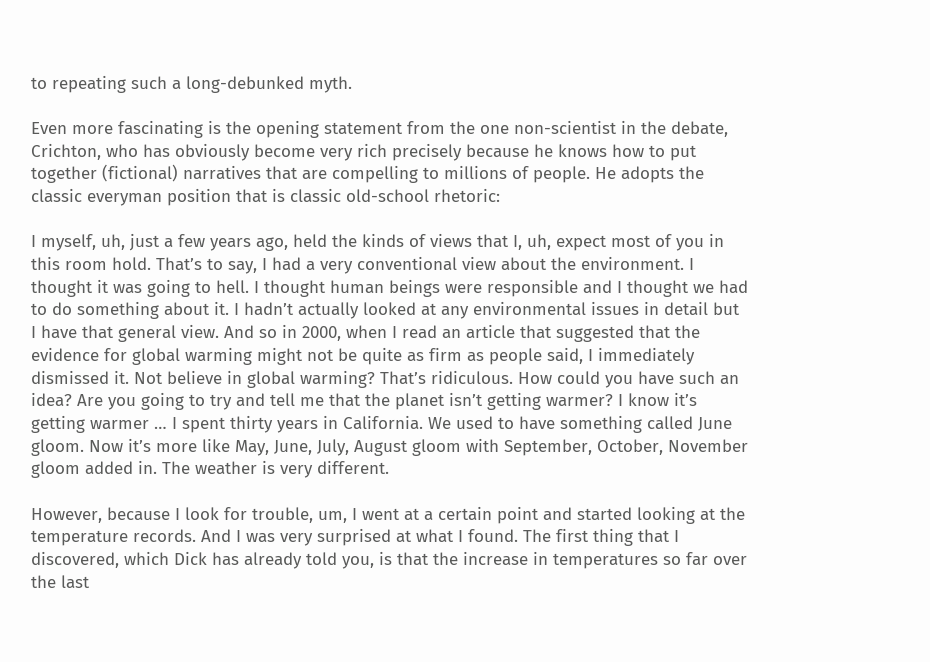to repeating such a long-debunked myth.

Even more fascinating is the opening statement from the one non-scientist in the debate, Crichton, who has obviously become very rich precisely because he knows how to put together (fictional) narratives that are compelling to millions of people. He adopts the classic everyman position that is classic old-school rhetoric:

I myself, uh, just a few years ago, held the kinds of views that I, uh, expect most of you in this room hold. That’s to say, I had a very conventional view about the environment. I thought it was going to hell. I thought human beings were responsible and I thought we had to do something about it. I hadn’t actually looked at any environmental issues in detail but I have that general view. And so in 2000, when I read an article that suggested that the evidence for global warming might not be quite as firm as people said, I immediately dismissed it. Not believe in global warming? That’s ridiculous. How could you have such an idea? Are you going to try and tell me that the planet isn’t getting warmer? I know it’s getting warmer … I spent thirty years in California. We used to have something called June gloom. Now it’s more like May, June, July, August gloom with September, October, November gloom added in. The weather is very different.

However, because I look for trouble, um, I went at a certain point and started looking at the temperature records. And I was very surprised at what I found. The first thing that I discovered, which Dick has already told you, is that the increase in temperatures so far over the last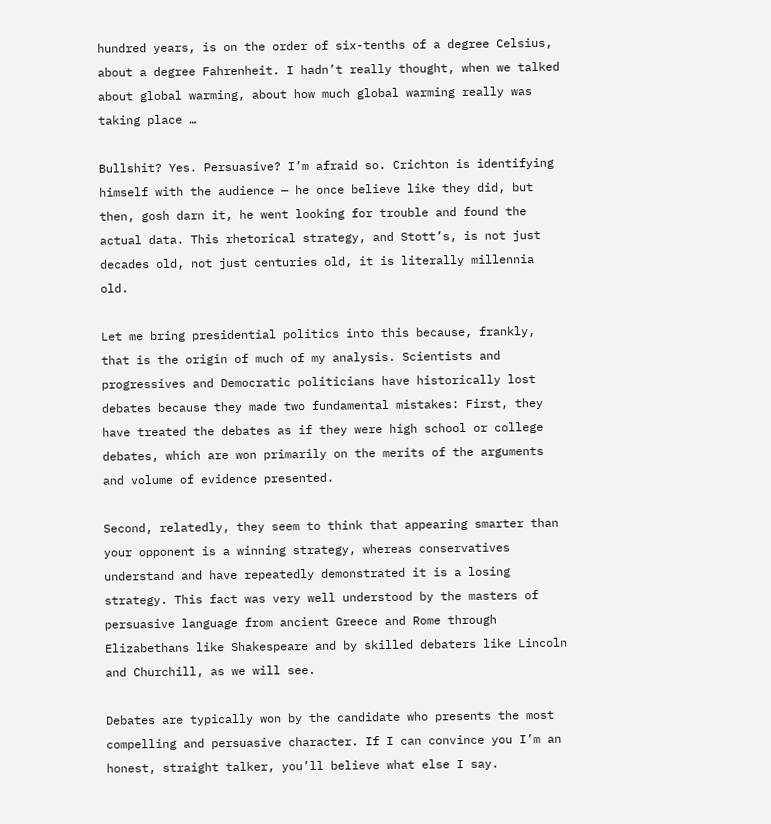hundred years, is on the order of six-tenths of a degree Celsius, about a degree Fahrenheit. I hadn’t really thought, when we talked about global warming, about how much global warming really was taking place …

Bullshit? Yes. Persuasive? I’m afraid so. Crichton is identifying himself with the audience — he once believe like they did, but then, gosh darn it, he went looking for trouble and found the actual data. This rhetorical strategy, and Stott’s, is not just decades old, not just centuries old, it is literally millennia old.

Let me bring presidential politics into this because, frankly, that is the origin of much of my analysis. Scientists and progressives and Democratic politicians have historically lost debates because they made two fundamental mistakes: First, they have treated the debates as if they were high school or college debates, which are won primarily on the merits of the arguments and volume of evidence presented.

Second, relatedly, they seem to think that appearing smarter than your opponent is a winning strategy, whereas conservatives understand and have repeatedly demonstrated it is a losing strategy. This fact was very well understood by the masters of persuasive language from ancient Greece and Rome through Elizabethans like Shakespeare and by skilled debaters like Lincoln and Churchill, as we will see.

Debates are typically won by the candidate who presents the most compelling and persuasive character. If I can convince you I’m an honest, straight talker, you’ll believe what else I say.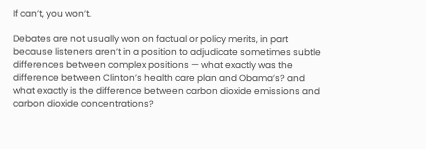If can’t, you won’t.

Debates are not usually won on factual or policy merits, in part because listeners aren’t in a position to adjudicate sometimes subtle differences between complex positions — what exactly was the difference between Clinton’s health care plan and Obama’s? and what exactly is the difference between carbon dioxide emissions and carbon dioxide concentrations?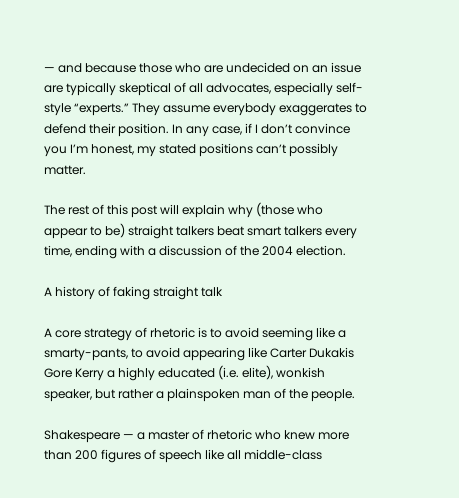— and because those who are undecided on an issue are typically skeptical of all advocates, especially self-style “experts.” They assume everybody exaggerates to defend their position. In any case, if I don’t convince you I’m honest, my stated positions can’t possibly matter.

The rest of this post will explain why (those who appear to be) straight talkers beat smart talkers every time, ending with a discussion of the 2004 election.

A history of faking straight talk

A core strategy of rhetoric is to avoid seeming like a smarty-pants, to avoid appearing like Carter Dukakis Gore Kerry a highly educated (i.e. elite), wonkish speaker, but rather a plainspoken man of the people.

Shakespeare — a master of rhetoric who knew more than 200 figures of speech like all middle-class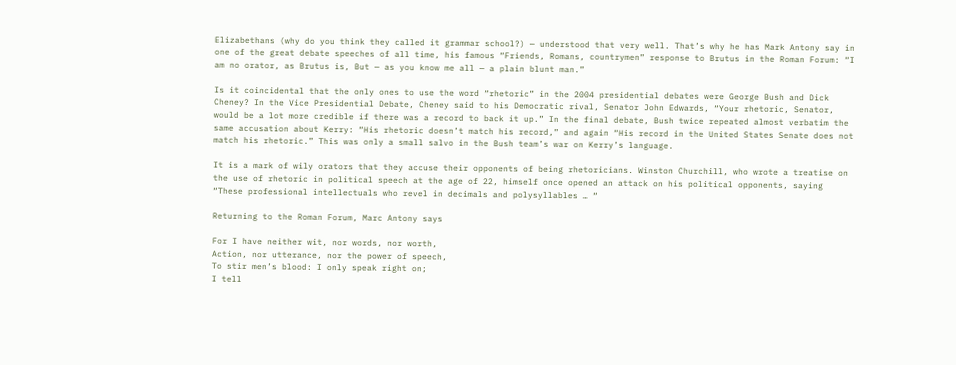Elizabethans (why do you think they called it grammar school?) — understood that very well. That’s why he has Mark Antony say in one of the great debate speeches of all time, his famous “Friends, Romans, countrymen” response to Brutus in the Roman Forum: “I am no orator, as Brutus is, But — as you know me all — a plain blunt man.”

Is it coincidental that the only ones to use the word “rhetoric” in the 2004 presidential debates were George Bush and Dick Cheney? In the Vice Presidential Debate, Cheney said to his Democratic rival, Senator John Edwards, “Your rhetoric, Senator, would be a lot more credible if there was a record to back it up.” In the final debate, Bush twice repeated almost verbatim the same accusation about Kerry: “His rhetoric doesn’t match his record,” and again “His record in the United States Senate does not match his rhetoric.” This was only a small salvo in the Bush team’s war on Kerry’s language.

It is a mark of wily orators that they accuse their opponents of being rhetoricians. Winston Churchill, who wrote a treatise on the use of rhetoric in political speech at the age of 22, himself once opened an attack on his political opponents, saying “These professional intellectuals who revel in decimals and polysyllables … “

Returning to the Roman Forum, Marc Antony says

For I have neither wit, nor words, nor worth,
Action, nor utterance, nor the power of speech,
To stir men’s blood: I only speak right on;
I tell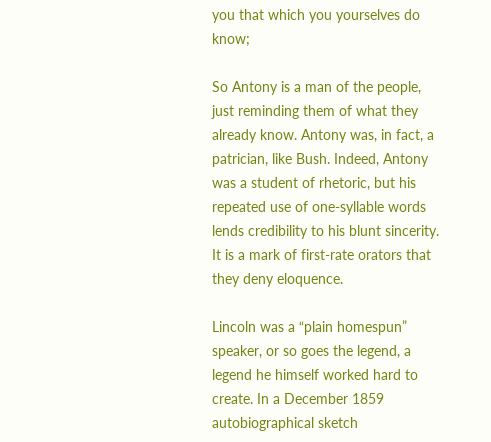you that which you yourselves do know;

So Antony is a man of the people, just reminding them of what they already know. Antony was, in fact, a patrician, like Bush. Indeed, Antony was a student of rhetoric, but his repeated use of one-syllable words lends credibility to his blunt sincerity. It is a mark of first-rate orators that they deny eloquence.

Lincoln was a “plain homespun” speaker, or so goes the legend, a legend he himself worked hard to create. In a December 1859 autobiographical sketch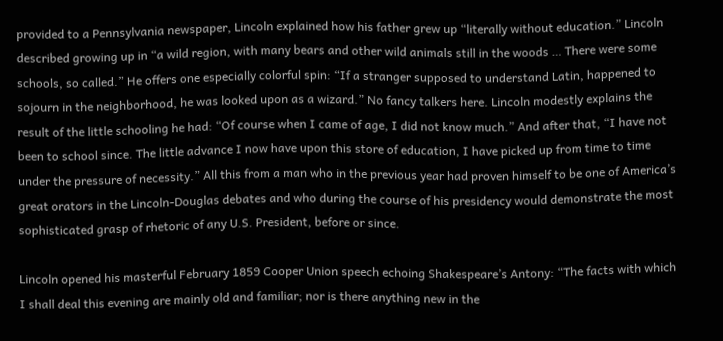provided to a Pennsylvania newspaper, Lincoln explained how his father grew up “literally without education.” Lincoln described growing up in “a wild region, with many bears and other wild animals still in the woods … There were some schools, so called.” He offers one especially colorful spin: “If a stranger supposed to understand Latin, happened to sojourn in the neighborhood, he was looked upon as a wizard.” No fancy talkers here. Lincoln modestly explains the result of the little schooling he had: “Of course when I came of age, I did not know much.” And after that, “I have not been to school since. The little advance I now have upon this store of education, I have picked up from time to time under the pressure of necessity.” All this from a man who in the previous year had proven himself to be one of America’s great orators in the Lincoln-Douglas debates and who during the course of his presidency would demonstrate the most sophisticated grasp of rhetoric of any U.S. President, before or since.

Lincoln opened his masterful February 1859 Cooper Union speech echoing Shakespeare’s Antony: “The facts with which I shall deal this evening are mainly old and familiar; nor is there anything new in the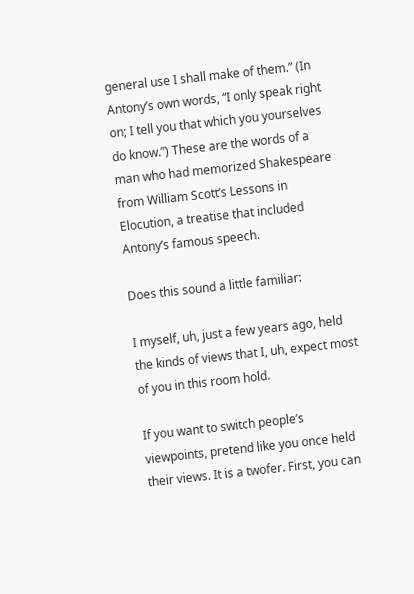general use I shall make of them.” (In Antony’s own words, “I only speak right on; I tell you that which you yourselves do know.”) These are the words of a man who had memorized Shakespeare from William Scott’s Lessons in Elocution, a treatise that included Antony’s famous speech.

Does this sound a little familiar:

I myself, uh, just a few years ago, held the kinds of views that I, uh, expect most of you in this room hold.

If you want to switch people’s viewpoints, pretend like you once held their views. It is a twofer. First, you can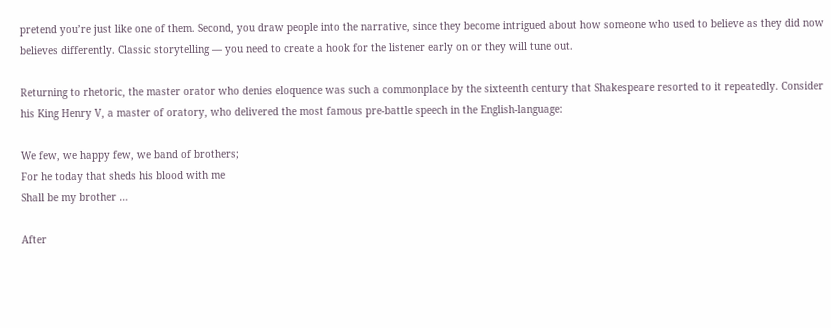pretend you’re just like one of them. Second, you draw people into the narrative, since they become intrigued about how someone who used to believe as they did now believes differently. Classic storytelling — you need to create a hook for the listener early on or they will tune out.

Returning to rhetoric, the master orator who denies eloquence was such a commonplace by the sixteenth century that Shakespeare resorted to it repeatedly. Consider his King Henry V, a master of oratory, who delivered the most famous pre-battle speech in the English-language:

We few, we happy few, we band of brothers;
For he today that sheds his blood with me
Shall be my brother …

After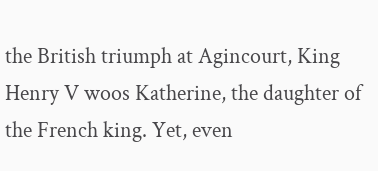the British triumph at Agincourt, King Henry V woos Katherine, the daughter of the French king. Yet, even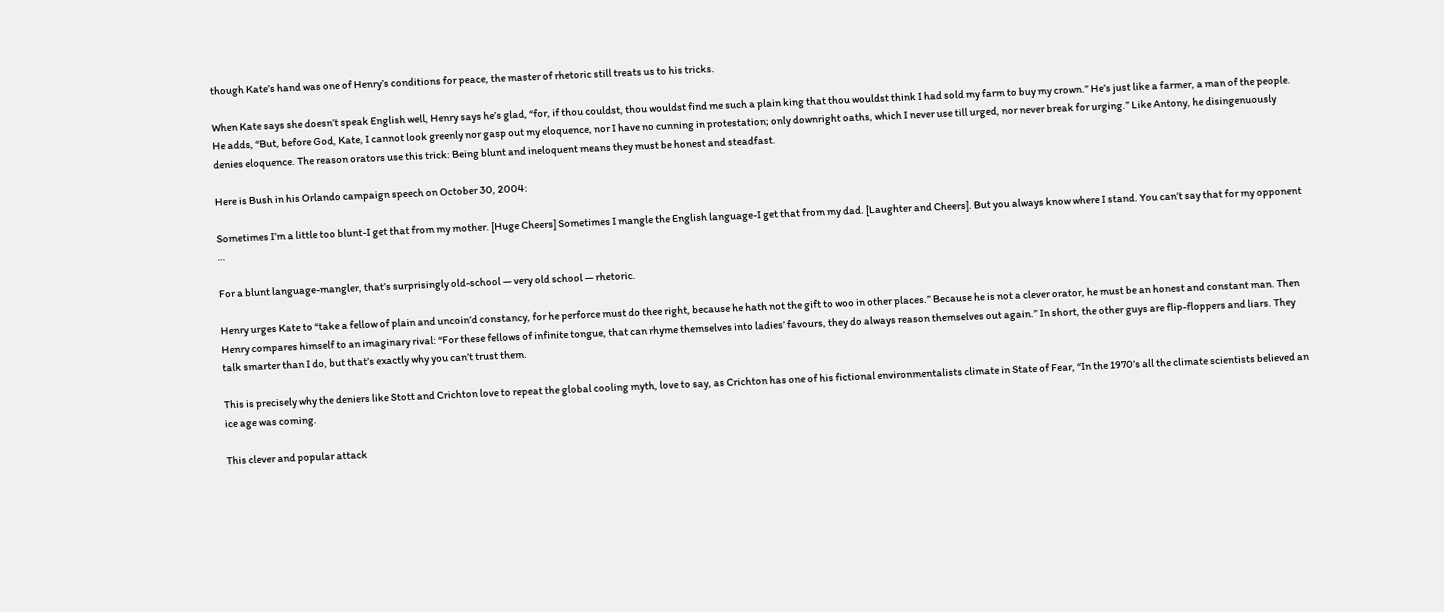though Kate’s hand was one of Henry’s conditions for peace, the master of rhetoric still treats us to his tricks.

When Kate says she doesn’t speak English well, Henry says he’s glad, “for, if thou couldst, thou wouldst find me such a plain king that thou wouldst think I had sold my farm to buy my crown.” He’s just like a farmer, a man of the people. He adds, “But, before God, Kate, I cannot look greenly nor gasp out my eloquence, nor I have no cunning in protestation; only downright oaths, which I never use till urged, nor never break for urging.” Like Antony, he disingenuously denies eloquence. The reason orators use this trick: Being blunt and ineloquent means they must be honest and steadfast.

Here is Bush in his Orlando campaign speech on October 30, 2004:

Sometimes I’m a little too blunt-I get that from my mother. [Huge Cheers] Sometimes I mangle the English language-I get that from my dad. [Laughter and Cheers]. But you always know where I stand. You can’t say that for my opponent …

For a blunt language-mangler, that’s surprisingly old-school — very old school — rhetoric.

Henry urges Kate to “take a fellow of plain and uncoin’d constancy, for he perforce must do thee right, because he hath not the gift to woo in other places.” Because he is not a clever orator, he must be an honest and constant man. Then Henry compares himself to an imaginary rival: “For these fellows of infinite tongue, that can rhyme themselves into ladies’ favours, they do always reason themselves out again.” In short, the other guys are flip-floppers and liars. They talk smarter than I do, but that’s exactly why you can’t trust them.

This is precisely why the deniers like Stott and Crichton love to repeat the global cooling myth, love to say, as Crichton has one of his fictional environmentalists climate in State of Fear, “In the 1970’s all the climate scientists believed an ice age was coming.

This clever and popular attack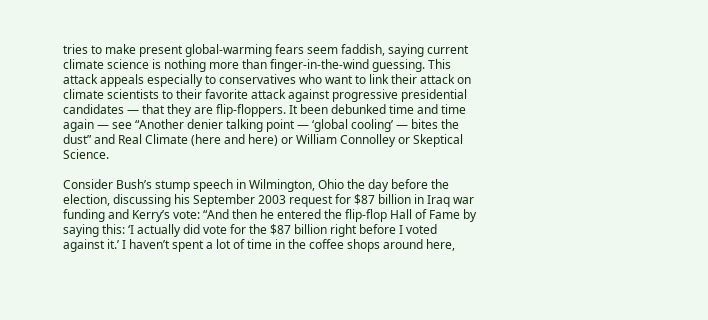tries to make present global-warming fears seem faddish, saying current climate science is nothing more than finger-in-the-wind guessing. This attack appeals especially to conservatives who want to link their attack on climate scientists to their favorite attack against progressive presidential candidates — that they are flip-floppers. It been debunked time and time again — see “Another denier talking point — ‘global cooling’ — bites the dust” and Real Climate (here and here) or William Connolley or Skeptical Science.

Consider Bush’s stump speech in Wilmington, Ohio the day before the election, discussing his September 2003 request for $87 billion in Iraq war funding and Kerry’s vote: “And then he entered the flip-flop Hall of Fame by saying this: ‘I actually did vote for the $87 billion right before I voted against it.’ I haven’t spent a lot of time in the coffee shops around here,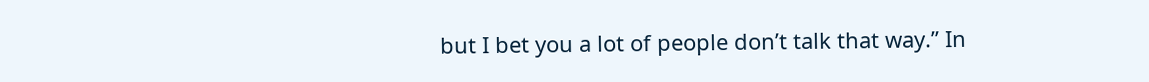but I bet you a lot of people don’t talk that way.” In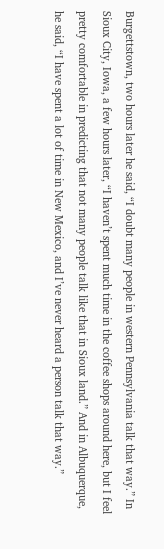Burgettstown, two hours later he said, “I doubt many people in western Pennsylvania talk that way.” In Sioux City, Iowa, a few hours later, “I haven’t spent much time in the coffee shops around here, but I feel pretty comfortable in predicting that not many people talk like that in Sioux land.” And in Albuquerque, he said, “I have spent a lot of time in New Mexico, and I’ve never heard a person talk that way.”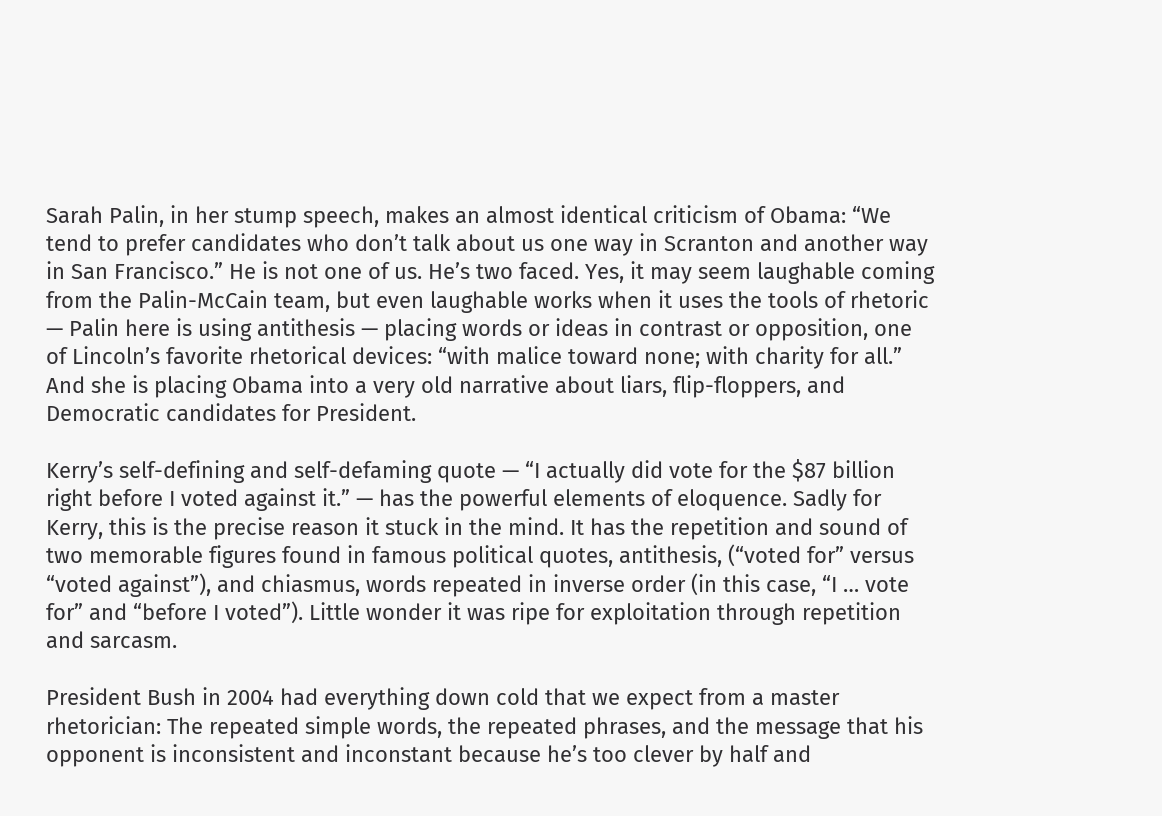Sarah Palin, in her stump speech, makes an almost identical criticism of Obama: “We tend to prefer candidates who don’t talk about us one way in Scranton and another way in San Francisco.” He is not one of us. He’s two faced. Yes, it may seem laughable coming from the Palin-McCain team, but even laughable works when it uses the tools of rhetoric — Palin here is using antithesis — placing words or ideas in contrast or opposition, one of Lincoln’s favorite rhetorical devices: “with malice toward none; with charity for all.” And she is placing Obama into a very old narrative about liars, flip-floppers, and Democratic candidates for President.

Kerry’s self-defining and self-defaming quote — “I actually did vote for the $87 billion right before I voted against it.” — has the powerful elements of eloquence. Sadly for Kerry, this is the precise reason it stuck in the mind. It has the repetition and sound of two memorable figures found in famous political quotes, antithesis, (“voted for” versus “voted against”), and chiasmus, words repeated in inverse order (in this case, “I … vote for” and “before I voted”). Little wonder it was ripe for exploitation through repetition and sarcasm.

President Bush in 2004 had everything down cold that we expect from a master rhetorician: The repeated simple words, the repeated phrases, and the message that his opponent is inconsistent and inconstant because he’s too clever by half and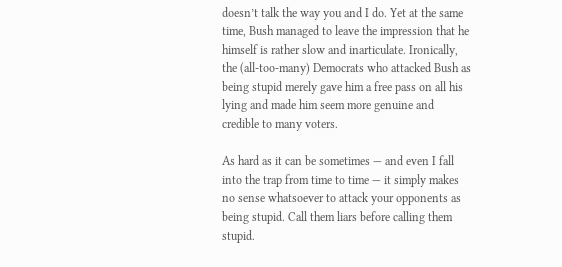doesn’t talk the way you and I do. Yet at the same time, Bush managed to leave the impression that he himself is rather slow and inarticulate. Ironically, the (all-too-many) Democrats who attacked Bush as being stupid merely gave him a free pass on all his lying and made him seem more genuine and credible to many voters.

As hard as it can be sometimes — and even I fall into the trap from time to time — it simply makes no sense whatsoever to attack your opponents as being stupid. Call them liars before calling them stupid.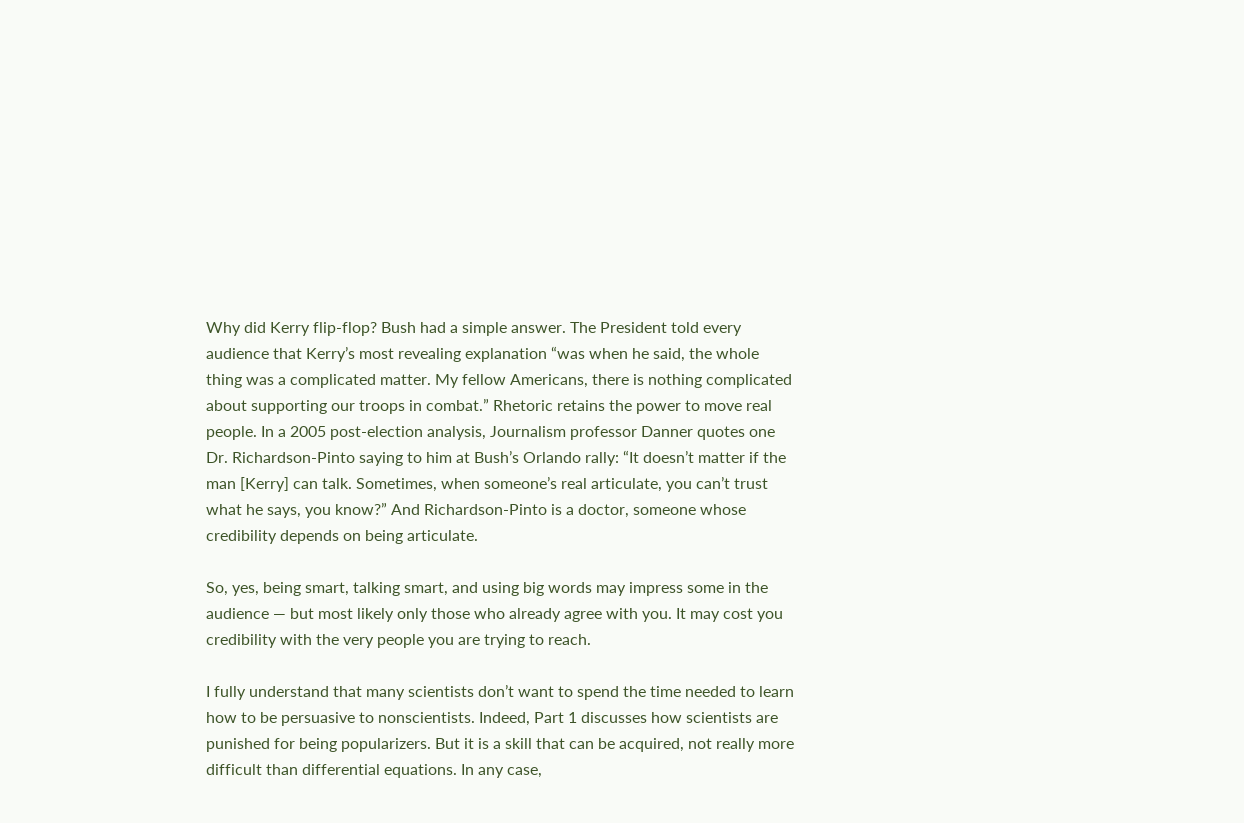Why did Kerry flip-flop? Bush had a simple answer. The President told every audience that Kerry’s most revealing explanation “was when he said, the whole thing was a complicated matter. My fellow Americans, there is nothing complicated about supporting our troops in combat.” Rhetoric retains the power to move real people. In a 2005 post-election analysis, Journalism professor Danner quotes one Dr. Richardson-Pinto saying to him at Bush’s Orlando rally: “It doesn’t matter if the man [Kerry] can talk. Sometimes, when someone’s real articulate, you can’t trust what he says, you know?” And Richardson-Pinto is a doctor, someone whose credibility depends on being articulate.

So, yes, being smart, talking smart, and using big words may impress some in the audience — but most likely only those who already agree with you. It may cost you credibility with the very people you are trying to reach.

I fully understand that many scientists don’t want to spend the time needed to learn how to be persuasive to nonscientists. Indeed, Part 1 discusses how scientists are punished for being popularizers. But it is a skill that can be acquired, not really more difficult than differential equations. In any case,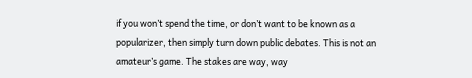if you won’t spend the time, or don’t want to be known as a popularizer, then simply turn down public debates. This is not an amateur’s game. The stakes are way, way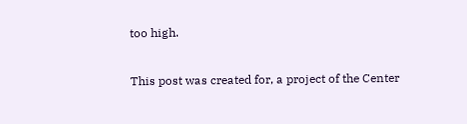too high.

This post was created for, a project of the Center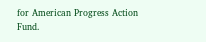for American Progress Action Fund.